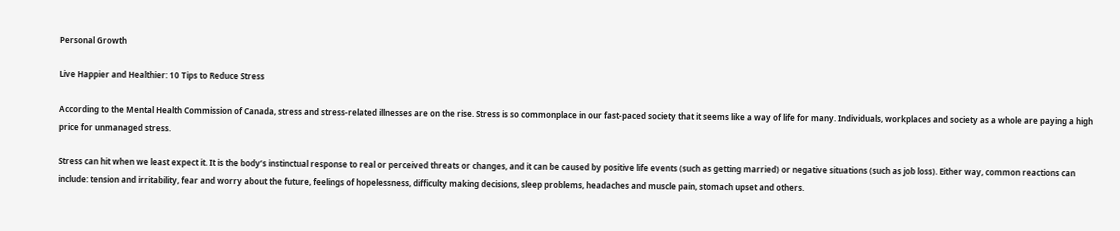Personal Growth

Live Happier and Healthier: 10 Tips to Reduce Stress

According to the Mental Health Commission of Canada, stress and stress-related illnesses are on the rise. Stress is so commonplace in our fast-paced society that it seems like a way of life for many. Individuals, workplaces and society as a whole are paying a high price for unmanaged stress.

Stress can hit when we least expect it. It is the body’s instinctual response to real or perceived threats or changes, and it can be caused by positive life events (such as getting married) or negative situations (such as job loss). Either way, common reactions can include: tension and irritability, fear and worry about the future, feelings of hopelessness, difficulty making decisions, sleep problems, headaches and muscle pain, stomach upset and others.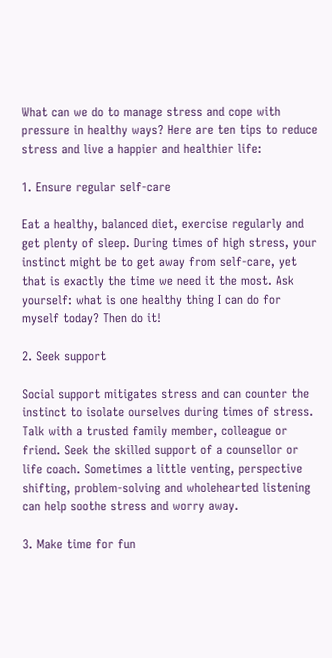What can we do to manage stress and cope with pressure in healthy ways? Here are ten tips to reduce stress and live a happier and healthier life:

1. Ensure regular self-care

Eat a healthy, balanced diet, exercise regularly and get plenty of sleep. During times of high stress, your instinct might be to get away from self-care, yet that is exactly the time we need it the most. Ask yourself: what is one healthy thing I can do for myself today? Then do it!

2. Seek support

Social support mitigates stress and can counter the instinct to isolate ourselves during times of stress. Talk with a trusted family member, colleague or friend. Seek the skilled support of a counsellor or life coach. Sometimes a little venting, perspective shifting, problem-solving and wholehearted listening can help soothe stress and worry away.

3. Make time for fun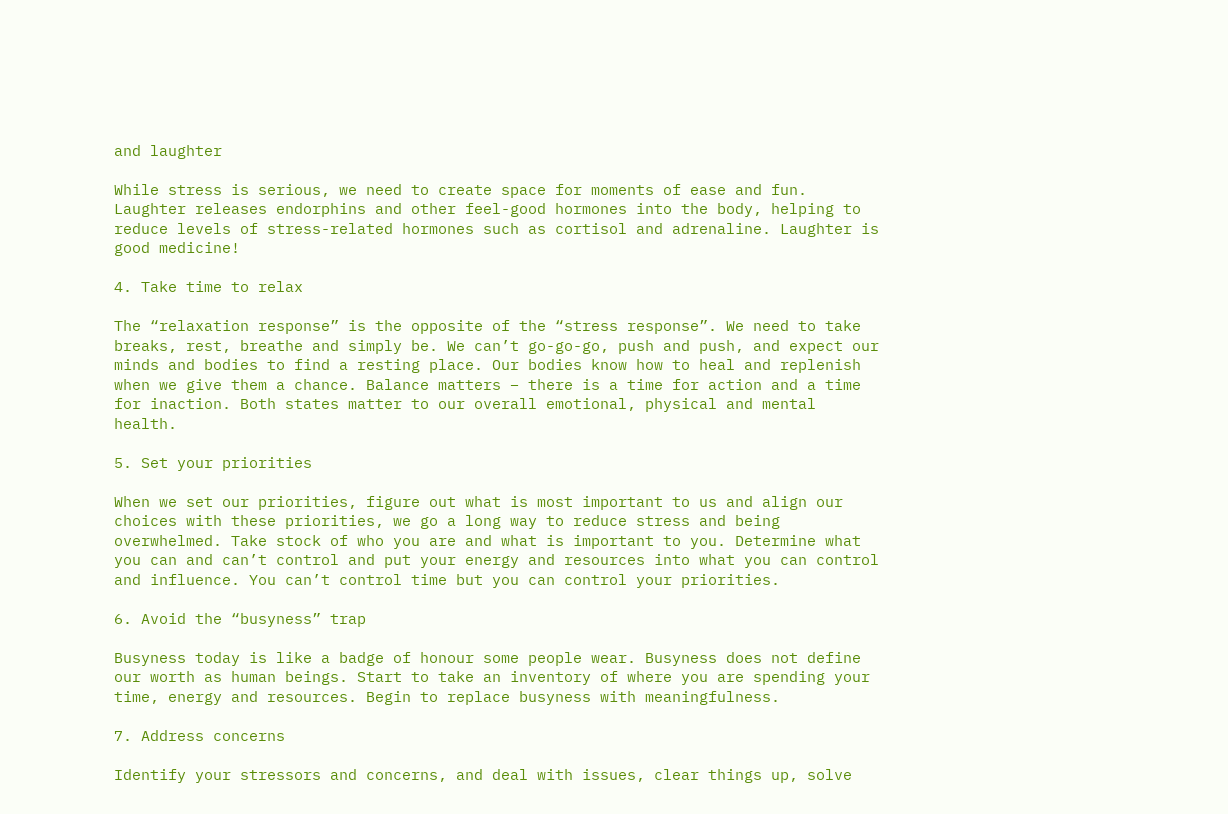and laughter

While stress is serious, we need to create space for moments of ease and fun. Laughter releases endorphins and other feel-good hormones into the body, helping to reduce levels of stress-related hormones such as cortisol and adrenaline. Laughter is good medicine!

4. Take time to relax

The “relaxation response” is the opposite of the “stress response”. We need to take breaks, rest, breathe and simply be. We can’t go-go-go, push and push, and expect our minds and bodies to find a resting place. Our bodies know how to heal and replenish when we give them a chance. Balance matters – there is a time for action and a time for inaction. Both states matter to our overall emotional, physical and mental health.

5. Set your priorities

When we set our priorities, figure out what is most important to us and align our choices with these priorities, we go a long way to reduce stress and being overwhelmed. Take stock of who you are and what is important to you. Determine what you can and can’t control and put your energy and resources into what you can control and influence. You can’t control time but you can control your priorities.

6. Avoid the “busyness” trap

Busyness today is like a badge of honour some people wear. Busyness does not define our worth as human beings. Start to take an inventory of where you are spending your time, energy and resources. Begin to replace busyness with meaningfulness.

7. Address concerns

Identify your stressors and concerns, and deal with issues, clear things up, solve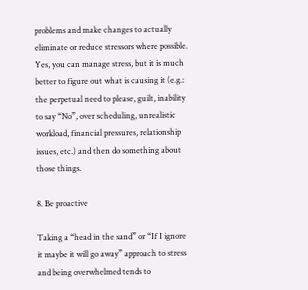problems and make changes to actually eliminate or reduce stressors where possible. Yes, you can manage stress, but it is much better to figure out what is causing it (e.g.: the perpetual need to please, guilt, inability to say “No”, over scheduling, unrealistic workload, financial pressures, relationship issues, etc.) and then do something about those things.

8. Be proactive

Taking a “head in the sand” or “If I ignore it maybe it will go away” approach to stress and being overwhelmed tends to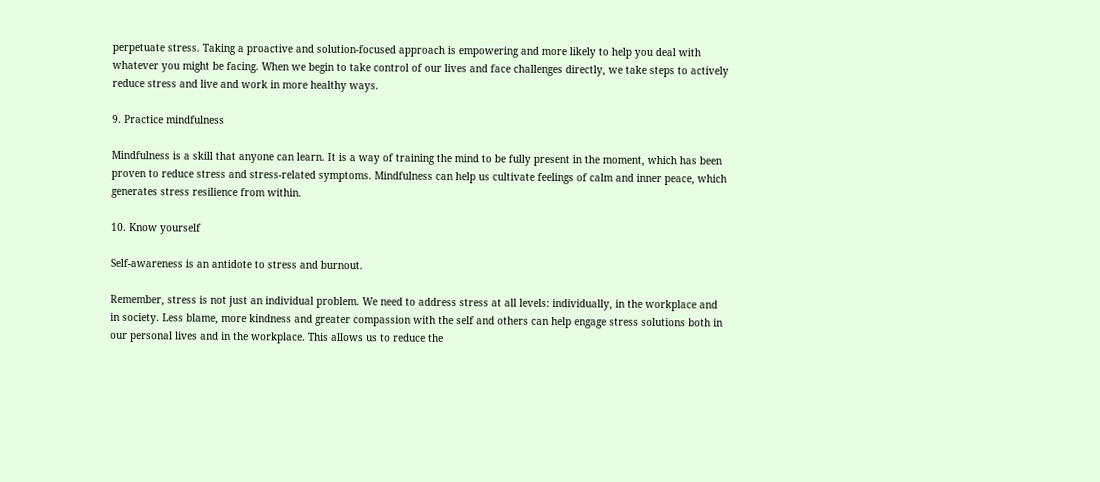perpetuate stress. Taking a proactive and solution-focused approach is empowering and more likely to help you deal with whatever you might be facing. When we begin to take control of our lives and face challenges directly, we take steps to actively reduce stress and live and work in more healthy ways.

9. Practice mindfulness

Mindfulness is a skill that anyone can learn. It is a way of training the mind to be fully present in the moment, which has been proven to reduce stress and stress-related symptoms. Mindfulness can help us cultivate feelings of calm and inner peace, which generates stress resilience from within.

10. Know yourself

Self-awareness is an antidote to stress and burnout.

Remember, stress is not just an individual problem. We need to address stress at all levels: individually, in the workplace and in society. Less blame, more kindness and greater compassion with the self and others can help engage stress solutions both in our personal lives and in the workplace. This allows us to reduce the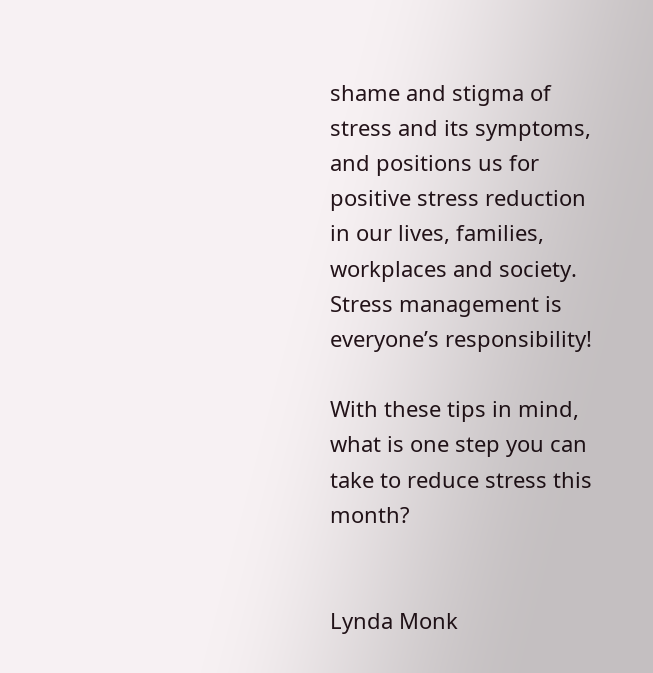shame and stigma of stress and its symptoms, and positions us for positive stress reduction in our lives, families, workplaces and society. Stress management is everyone’s responsibility!

With these tips in mind, what is one step you can take to reduce stress this month?


Lynda Monk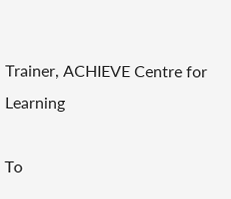Trainer, ACHIEVE Centre for Learning

To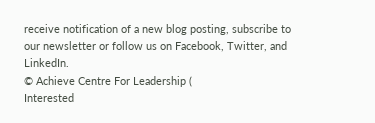receive notification of a new blog posting, subscribe to our newsletter or follow us on Facebook, Twitter, and LinkedIn.
© Achieve Centre For Leadership (
Interested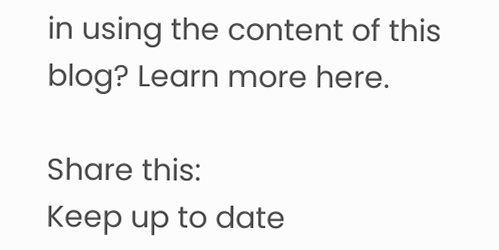in using the content of this blog? Learn more here.

Share this:
Keep up to date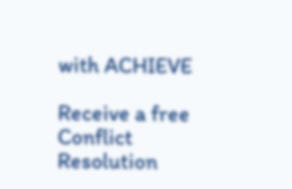with ACHIEVE

Receive a free Conflict Resolution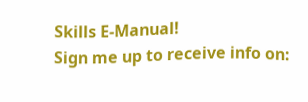Skills E-Manual!
Sign me up to receive info on: